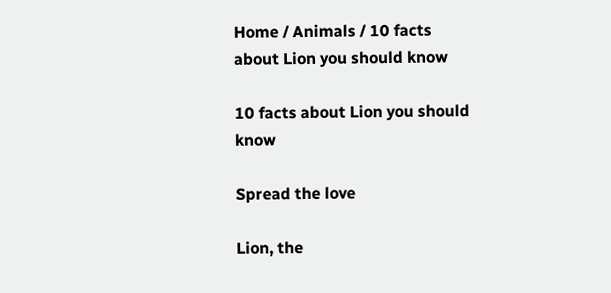Home / Animals / 10 facts about Lion you should know

10 facts about Lion you should know

Spread the love

Lion, the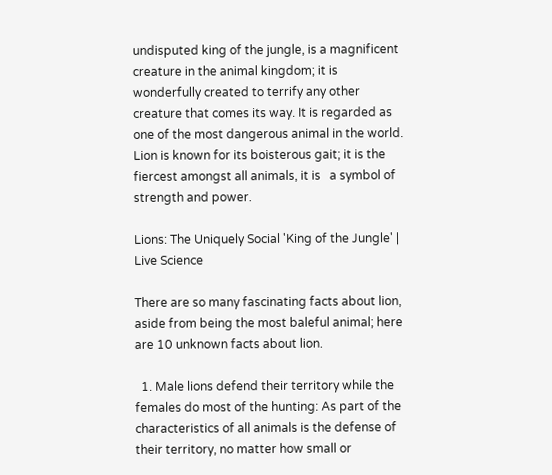undisputed king of the jungle, is a magnificent creature in the animal kingdom; it is wonderfully created to terrify any other creature that comes its way. It is regarded as one of the most dangerous animal in the world. Lion is known for its boisterous gait; it is the fiercest amongst all animals, it is   a symbol of strength and power.

Lions: The Uniquely Social 'King of the Jungle' | Live Science

There are so many fascinating facts about lion, aside from being the most baleful animal; here are 10 unknown facts about lion.

  1. Male lions defend their territory while the females do most of the hunting: As part of the characteristics of all animals is the defense of their territory, no matter how small or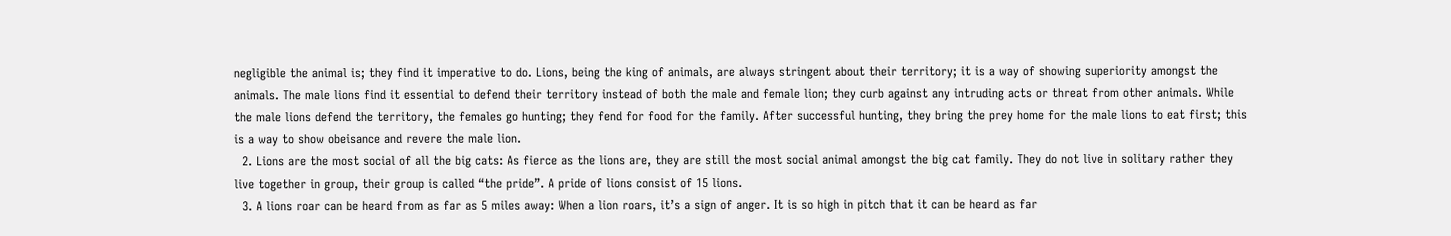negligible the animal is; they find it imperative to do. Lions, being the king of animals, are always stringent about their territory; it is a way of showing superiority amongst the animals. The male lions find it essential to defend their territory instead of both the male and female lion; they curb against any intruding acts or threat from other animals. While the male lions defend the territory, the females go hunting; they fend for food for the family. After successful hunting, they bring the prey home for the male lions to eat first; this is a way to show obeisance and revere the male lion.
  2. Lions are the most social of all the big cats: As fierce as the lions are, they are still the most social animal amongst the big cat family. They do not live in solitary rather they live together in group, their group is called “the pride”. A pride of lions consist of 15 lions.
  3. A lions roar can be heard from as far as 5 miles away: When a lion roars, it’s a sign of anger. It is so high in pitch that it can be heard as far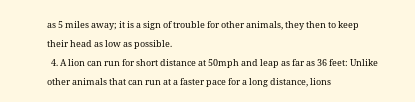as 5 miles away; it is a sign of trouble for other animals, they then to keep their head as low as possible.
  4. A lion can run for short distance at 50mph and leap as far as 36 feet: Unlike other animals that can run at a faster pace for a long distance, lions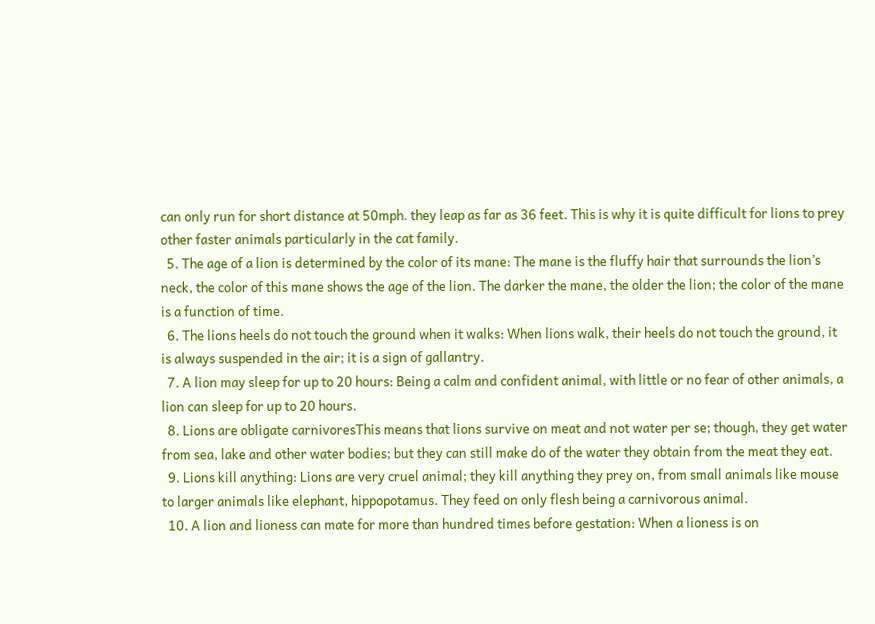can only run for short distance at 50mph. they leap as far as 36 feet. This is why it is quite difficult for lions to prey other faster animals particularly in the cat family.
  5. The age of a lion is determined by the color of its mane: The mane is the fluffy hair that surrounds the lion’s neck, the color of this mane shows the age of the lion. The darker the mane, the older the lion; the color of the mane is a function of time.
  6. The lions heels do not touch the ground when it walks: When lions walk, their heels do not touch the ground, it is always suspended in the air; it is a sign of gallantry.
  7. A lion may sleep for up to 20 hours: Being a calm and confident animal, with little or no fear of other animals, a lion can sleep for up to 20 hours.
  8. Lions are obligate carnivoresThis means that lions survive on meat and not water per se; though, they get water from sea, lake and other water bodies; but they can still make do of the water they obtain from the meat they eat.
  9. Lions kill anything: Lions are very cruel animal; they kill anything they prey on, from small animals like mouse to larger animals like elephant, hippopotamus. They feed on only flesh being a carnivorous animal.
  10. A lion and lioness can mate for more than hundred times before gestation: When a lioness is on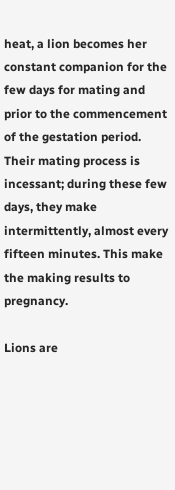heat, a lion becomes her constant companion for the few days for mating and prior to the commencement of the gestation period. Their mating process is incessant; during these few days, they make intermittently, almost every fifteen minutes. This make the making results to pregnancy.

Lions are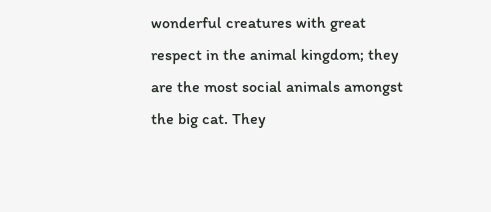wonderful creatures with great respect in the animal kingdom; they are the most social animals amongst the big cat. They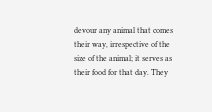devour any animal that comes their way, irrespective of the size of the animal; it serves as their food for that day. They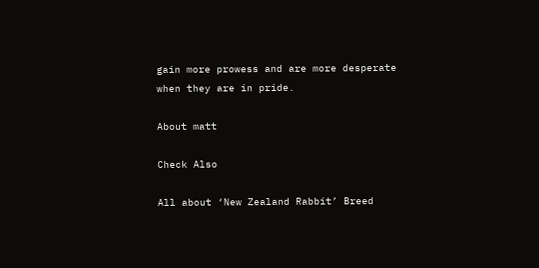gain more prowess and are more desperate when they are in pride.

About matt

Check Also

All about ‘New Zealand Rabbit’ Breed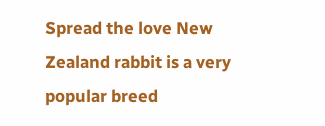Spread the love New Zealand rabbit is a very popular breed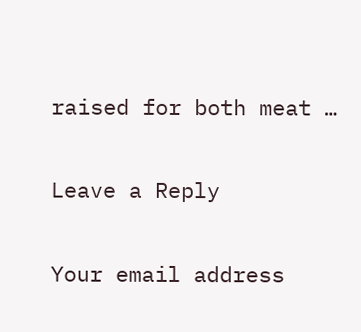raised for both meat …

Leave a Reply

Your email address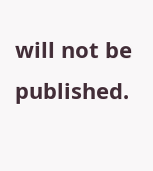will not be published.